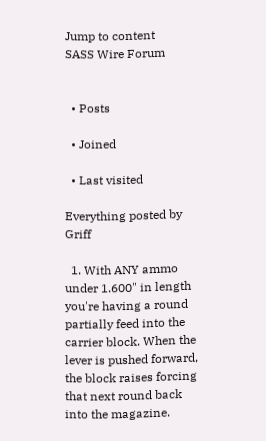Jump to content
SASS Wire Forum


  • Posts

  • Joined

  • Last visited

Everything posted by Griff

  1. With ANY ammo under 1.600" in length you're having a round partially feed into the carrier block. When the lever is pushed forward, the block raises forcing that next round back into the magazine.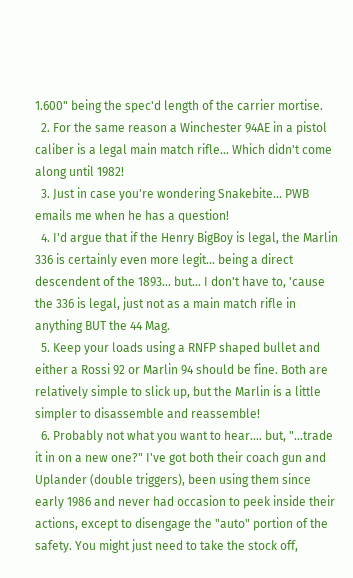1.600" being the spec'd length of the carrier mortise.
  2. For the same reason a Winchester 94AE in a pistol caliber is a legal main match rifle... Which didn't come along until 1982!
  3. Just in case you're wondering Snakebite... PWB emails me when he has a question!
  4. I'd argue that if the Henry BigBoy is legal, the Marlin 336 is certainly even more legit... being a direct descendent of the 1893... but... I don't have to, 'cause the 336 is legal, just not as a main match rifle in anything BUT the 44 Mag.
  5. Keep your loads using a RNFP shaped bullet and either a Rossi 92 or Marlin 94 should be fine. Both are relatively simple to slick up, but the Marlin is a little simpler to disassemble and reassemble!
  6. Probably not what you want to hear.... but, "...trade it in on a new one?" I've got both their coach gun and Uplander (double triggers), been using them since early 1986 and never had occasion to peek inside their actions, except to disengage the "auto" portion of the safety. You might just need to take the stock off,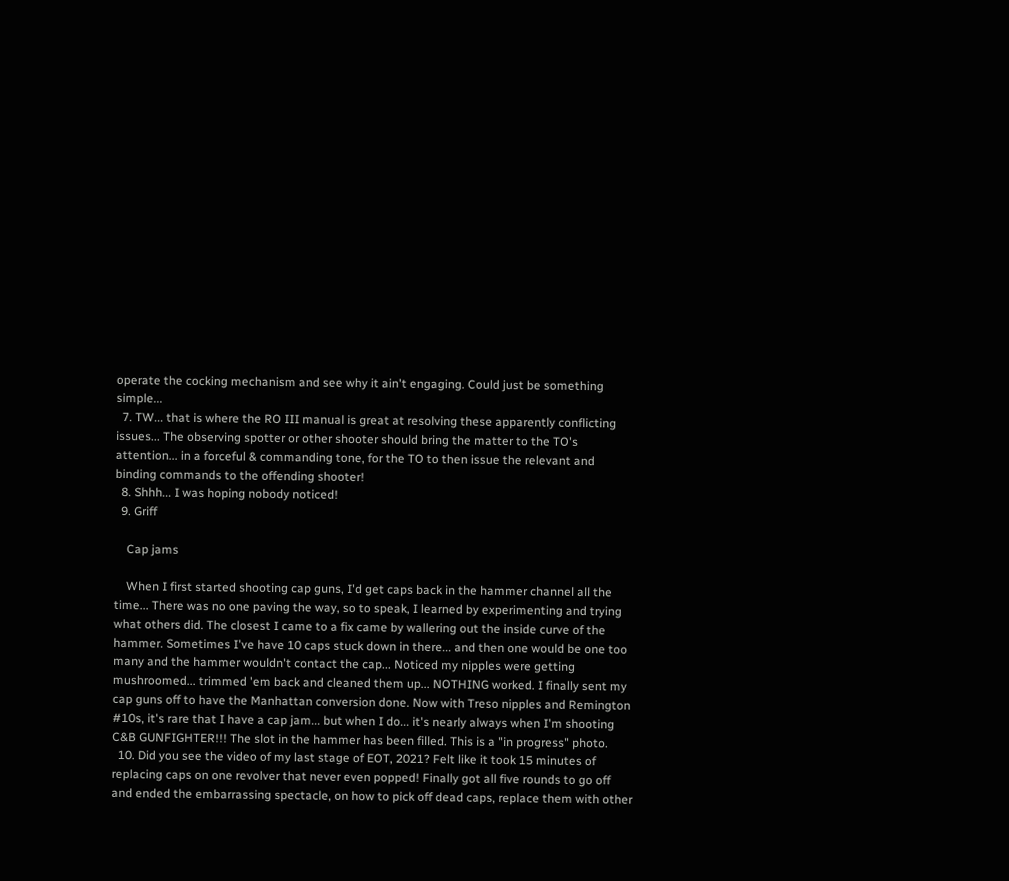operate the cocking mechanism and see why it ain't engaging. Could just be something simple...
  7. TW... that is where the RO III manual is great at resolving these apparently conflicting issues... The observing spotter or other shooter should bring the matter to the TO's attention... in a forceful & commanding tone, for the TO to then issue the relevant and binding commands to the offending shooter!
  8. Shhh... I was hoping nobody noticed!
  9. Griff

    Cap jams

    When I first started shooting cap guns, I'd get caps back in the hammer channel all the time... There was no one paving the way, so to speak, I learned by experimenting and trying what others did. The closest I came to a fix came by wallering out the inside curve of the hammer. Sometimes I've have 10 caps stuck down in there... and then one would be one too many and the hammer wouldn't contact the cap... Noticed my nipples were getting mushroomed... trimmed 'em back and cleaned them up... NOTHING worked. I finally sent my cap guns off to have the Manhattan conversion done. Now with Treso nipples and Remington #10s, it's rare that I have a cap jam... but when I do... it's nearly always when I'm shooting C&B GUNFIGHTER!!! The slot in the hammer has been filled. This is a "in progress" photo.
  10. Did you see the video of my last stage of EOT, 2021? Felt like it took 15 minutes of replacing caps on one revolver that never even popped! Finally got all five rounds to go off and ended the embarrassing spectacle, on how to pick off dead caps, replace them with other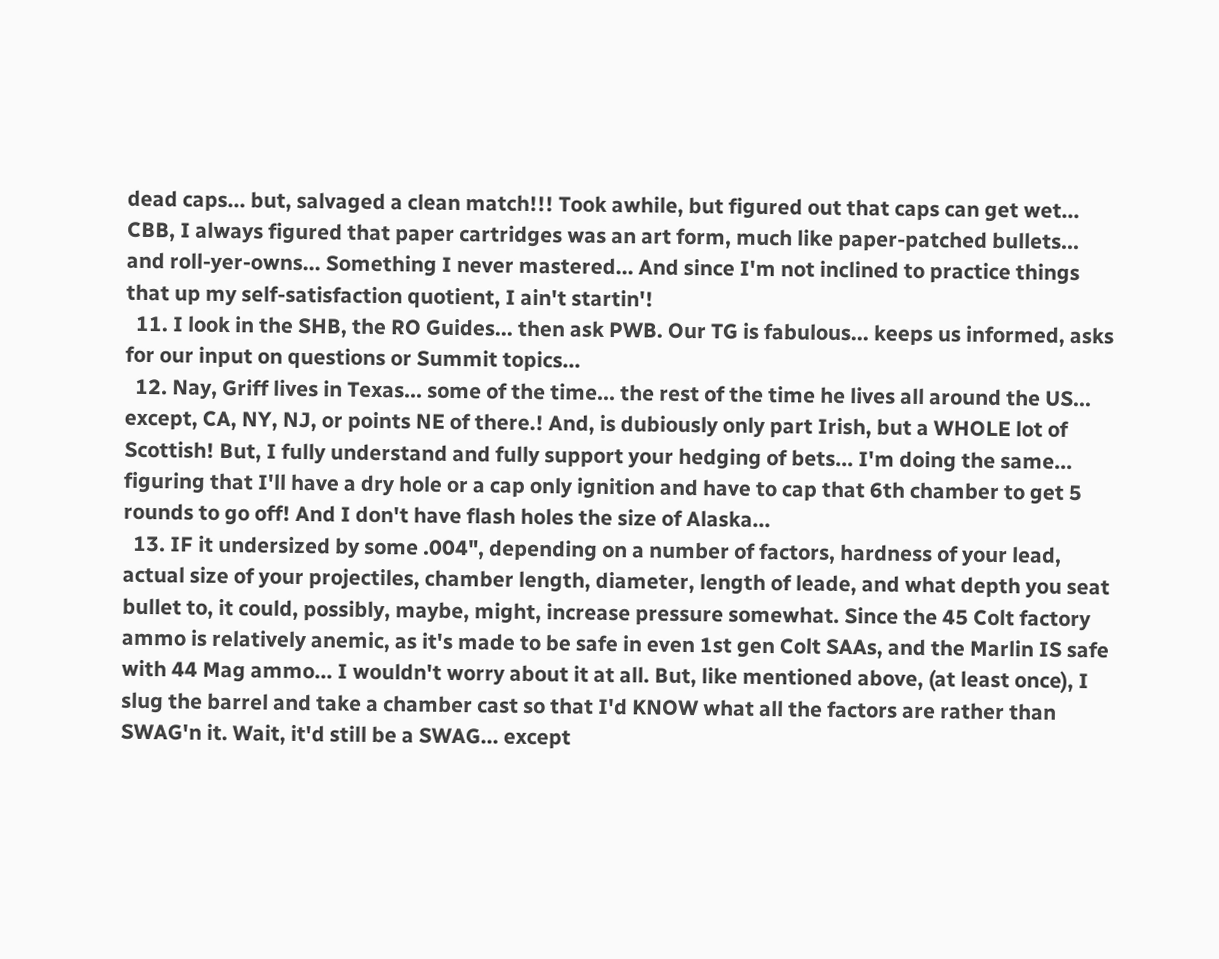dead caps... but, salvaged a clean match!!! Took awhile, but figured out that caps can get wet... CBB, I always figured that paper cartridges was an art form, much like paper-patched bullets... and roll-yer-owns... Something I never mastered... And since I'm not inclined to practice things that up my self-satisfaction quotient, I ain't startin'!
  11. I look in the SHB, the RO Guides... then ask PWB. Our TG is fabulous... keeps us informed, asks for our input on questions or Summit topics...
  12. Nay, Griff lives in Texas... some of the time... the rest of the time he lives all around the US... except, CA, NY, NJ, or points NE of there.! And, is dubiously only part Irish, but a WHOLE lot of Scottish! But, I fully understand and fully support your hedging of bets... I'm doing the same... figuring that I'll have a dry hole or a cap only ignition and have to cap that 6th chamber to get 5 rounds to go off! And I don't have flash holes the size of Alaska...
  13. IF it undersized by some .004", depending on a number of factors, hardness of your lead, actual size of your projectiles, chamber length, diameter, length of leade, and what depth you seat bullet to, it could, possibly, maybe, might, increase pressure somewhat. Since the 45 Colt factory ammo is relatively anemic, as it's made to be safe in even 1st gen Colt SAAs, and the Marlin IS safe with 44 Mag ammo... I wouldn't worry about it at all. But, like mentioned above, (at least once), I slug the barrel and take a chamber cast so that I'd KNOW what all the factors are rather than SWAG'n it. Wait, it'd still be a SWAG... except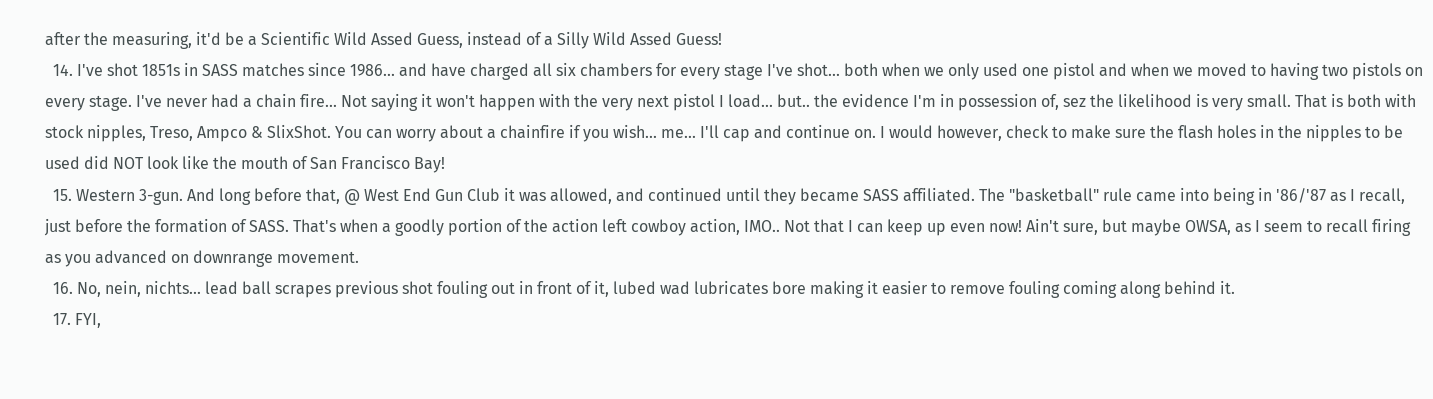after the measuring, it'd be a Scientific Wild Assed Guess, instead of a Silly Wild Assed Guess!
  14. I've shot 1851s in SASS matches since 1986... and have charged all six chambers for every stage I've shot... both when we only used one pistol and when we moved to having two pistols on every stage. I've never had a chain fire... Not saying it won't happen with the very next pistol I load... but.. the evidence I'm in possession of, sez the likelihood is very small. That is both with stock nipples, Treso, Ampco & SlixShot. You can worry about a chainfire if you wish... me... I'll cap and continue on. I would however, check to make sure the flash holes in the nipples to be used did NOT look like the mouth of San Francisco Bay!
  15. Western 3-gun. And long before that, @ West End Gun Club it was allowed, and continued until they became SASS affiliated. The "basketball" rule came into being in '86/'87 as I recall, just before the formation of SASS. That's when a goodly portion of the action left cowboy action, IMO.. Not that I can keep up even now! Ain't sure, but maybe OWSA, as I seem to recall firing as you advanced on downrange movement.
  16. No, nein, nichts... lead ball scrapes previous shot fouling out in front of it, lubed wad lubricates bore making it easier to remove fouling coming along behind it.
  17. FYI,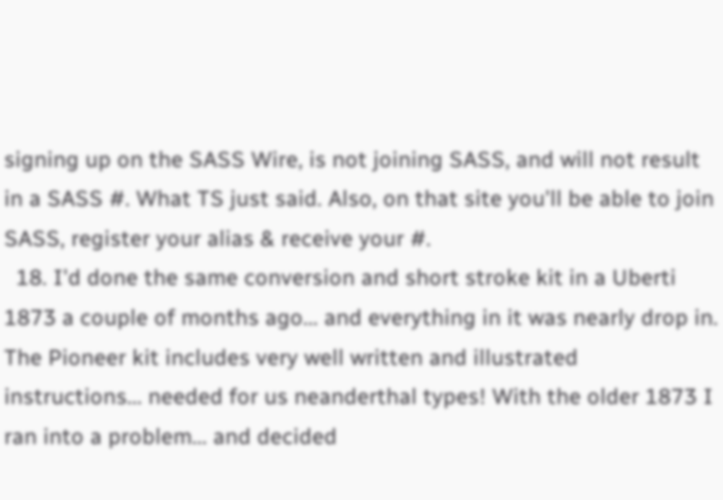signing up on the SASS Wire, is not joining SASS, and will not result in a SASS #. What TS just said. Also, on that site you'll be able to join SASS, register your alias & receive your #.
  18. I'd done the same conversion and short stroke kit in a Uberti 1873 a couple of months ago... and everything in it was nearly drop in. The Pioneer kit includes very well written and illustrated instructions... needed for us neanderthal types! With the older 1873 I ran into a problem... and decided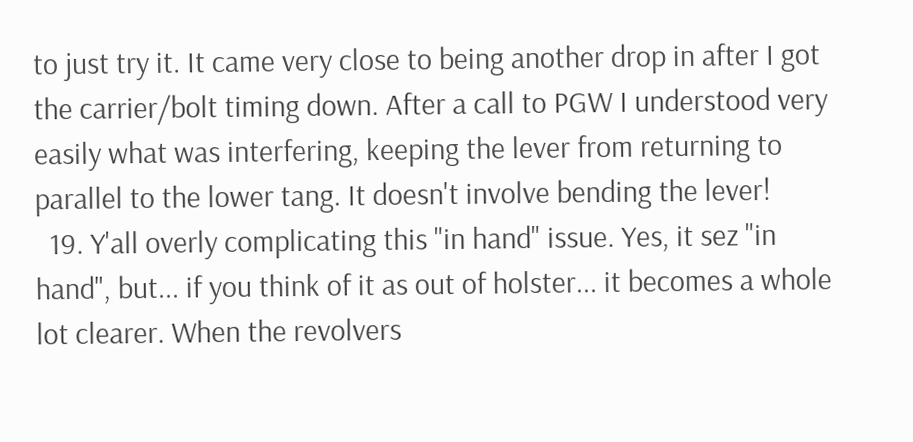to just try it. It came very close to being another drop in after I got the carrier/bolt timing down. After a call to PGW I understood very easily what was interfering, keeping the lever from returning to parallel to the lower tang. It doesn't involve bending the lever!
  19. Y'all overly complicating this "in hand" issue. Yes, it sez "in hand", but... if you think of it as out of holster... it becomes a whole lot clearer. When the revolvers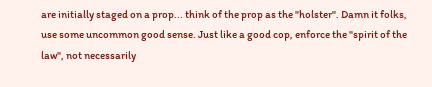are initially staged on a prop... think of the prop as the "holster". Damn it folks, use some uncommon good sense. Just like a good cop, enforce the "spirit of the law", not necessarily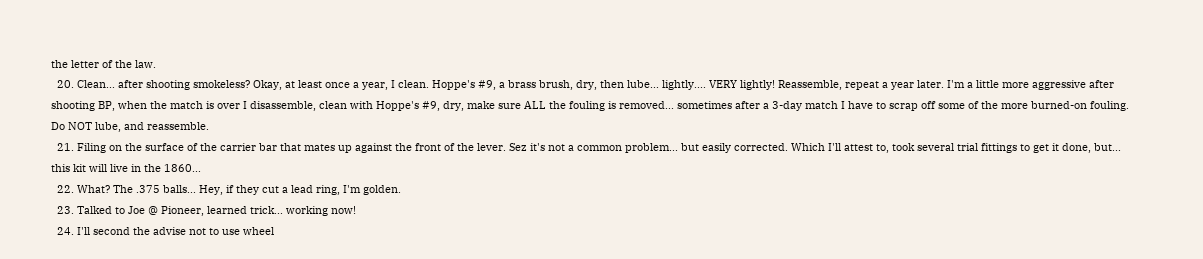the letter of the law.
  20. Clean... after shooting smokeless? Okay, at least once a year, I clean. Hoppe's #9, a brass brush, dry, then lube... lightly.... VERY lightly! Reassemble, repeat a year later. I'm a little more aggressive after shooting BP, when the match is over I disassemble, clean with Hoppe's #9, dry, make sure ALL the fouling is removed... sometimes after a 3-day match I have to scrap off some of the more burned-on fouling. Do NOT lube, and reassemble.
  21. Filing on the surface of the carrier bar that mates up against the front of the lever. Sez it's not a common problem... but easily corrected. Which I'll attest to, took several trial fittings to get it done, but... this kit will live in the 1860...
  22. What? The .375 balls... Hey, if they cut a lead ring, I'm golden.
  23. Talked to Joe @ Pioneer, learned trick... working now!
  24. I'll second the advise not to use wheel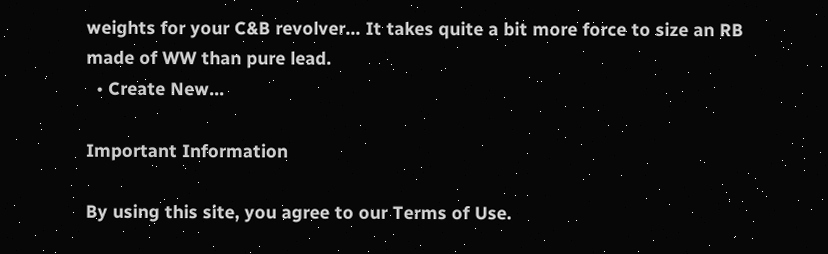weights for your C&B revolver... It takes quite a bit more force to size an RB made of WW than pure lead.
  • Create New...

Important Information

By using this site, you agree to our Terms of Use.